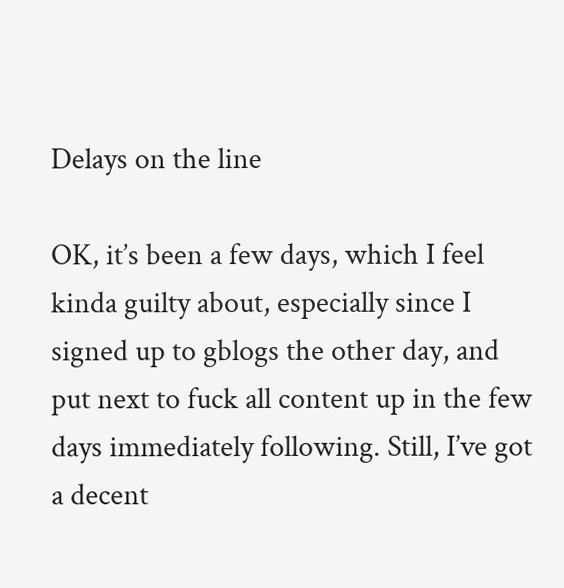Delays on the line

OK, it’s been a few days, which I feel kinda guilty about, especially since I signed up to gblogs the other day, and put next to fuck all content up in the few days immediately following. Still, I’ve got a decent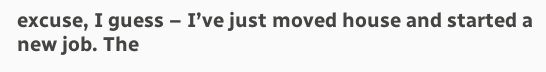excuse, I guess – I’ve just moved house and started a new job. The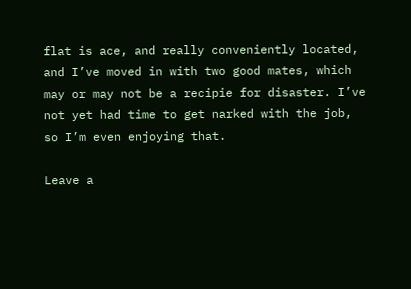flat is ace, and really conveniently located, and I’ve moved in with two good mates, which may or may not be a recipie for disaster. I’ve not yet had time to get narked with the job, so I’m even enjoying that.

Leave a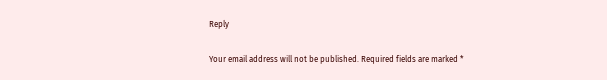Reply

Your email address will not be published. Required fields are marked *